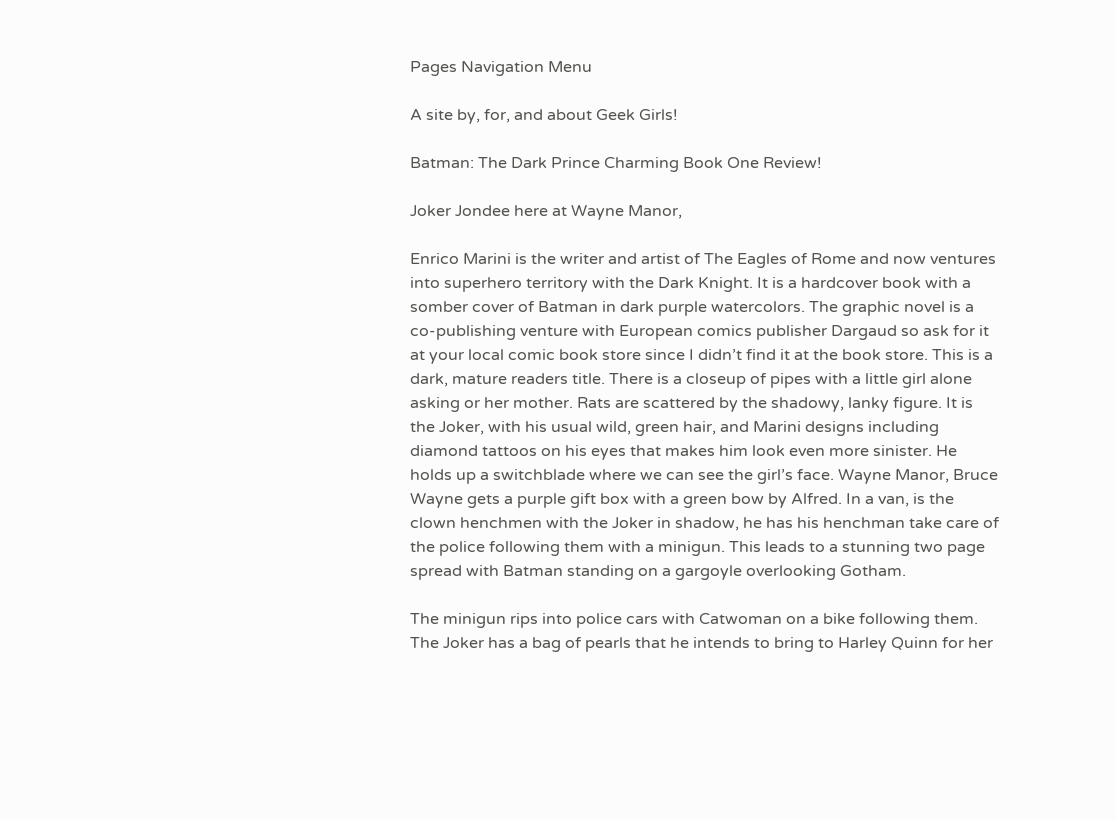Pages Navigation Menu

A site by, for, and about Geek Girls!

Batman: The Dark Prince Charming Book One Review!

Joker Jondee here at Wayne Manor,

Enrico Marini is the writer and artist of The Eagles of Rome and now ventures into superhero territory with the Dark Knight. It is a hardcover book with a somber cover of Batman in dark purple watercolors. The graphic novel is a co-publishing venture with European comics publisher Dargaud so ask for it at your local comic book store since I didn’t find it at the book store. This is a dark, mature readers title. There is a closeup of pipes with a little girl alone asking or her mother. Rats are scattered by the shadowy, lanky figure. It is the Joker, with his usual wild, green hair, and Marini designs including diamond tattoos on his eyes that makes him look even more sinister. He holds up a switchblade where we can see the girl’s face. Wayne Manor, Bruce Wayne gets a purple gift box with a green bow by Alfred. In a van, is the clown henchmen with the Joker in shadow, he has his henchman take care of the police following them with a minigun. This leads to a stunning two page spread with Batman standing on a gargoyle overlooking Gotham.

The minigun rips into police cars with Catwoman on a bike following them. The Joker has a bag of pearls that he intends to bring to Harley Quinn for her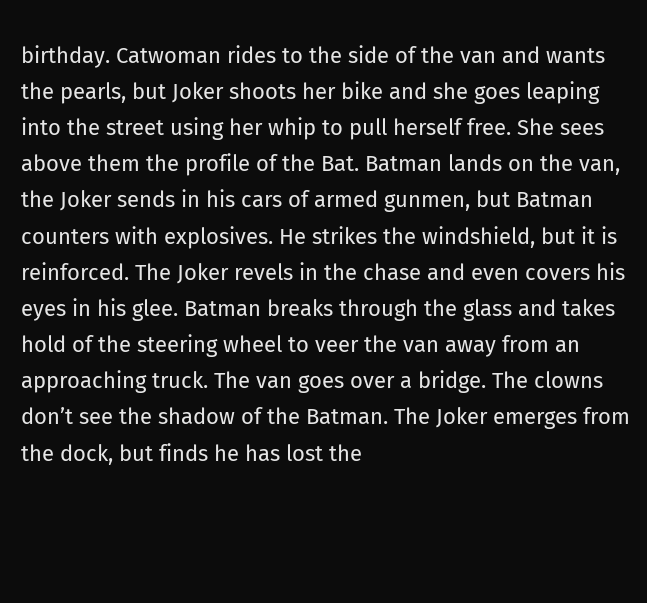birthday. Catwoman rides to the side of the van and wants the pearls, but Joker shoots her bike and she goes leaping into the street using her whip to pull herself free. She sees above them the profile of the Bat. Batman lands on the van, the Joker sends in his cars of armed gunmen, but Batman counters with explosives. He strikes the windshield, but it is reinforced. The Joker revels in the chase and even covers his eyes in his glee. Batman breaks through the glass and takes hold of the steering wheel to veer the van away from an approaching truck. The van goes over a bridge. The clowns don’t see the shadow of the Batman. The Joker emerges from the dock, but finds he has lost the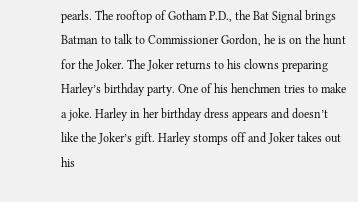pearls. The rooftop of Gotham P.D., the Bat Signal brings Batman to talk to Commissioner Gordon, he is on the hunt for the Joker. The Joker returns to his clowns preparing Harley’s birthday party. One of his henchmen tries to make a joke. Harley in her birthday dress appears and doesn’t like the Joker’s gift. Harley stomps off and Joker takes out his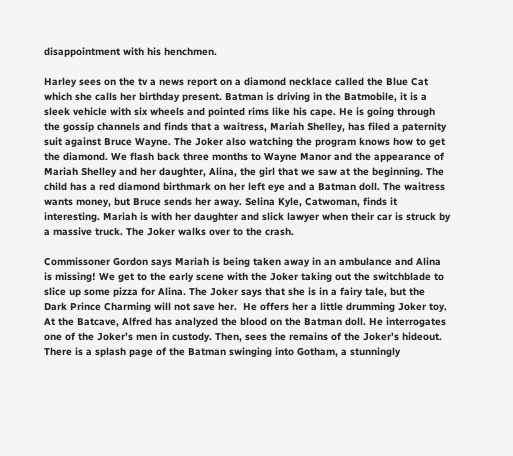disappointment with his henchmen.

Harley sees on the tv a news report on a diamond necklace called the Blue Cat which she calls her birthday present. Batman is driving in the Batmobile, it is a sleek vehicle with six wheels and pointed rims like his cape. He is going through the gossip channels and finds that a waitress, Mariah Shelley, has filed a paternity suit against Bruce Wayne. The Joker also watching the program knows how to get the diamond. We flash back three months to Wayne Manor and the appearance of Mariah Shelley and her daughter, Alina, the girl that we saw at the beginning. The child has a red diamond birthmark on her left eye and a Batman doll. The waitress wants money, but Bruce sends her away. Selina Kyle, Catwoman, finds it interesting. Mariah is with her daughter and slick lawyer when their car is struck by a massive truck. The Joker walks over to the crash.

Commissoner Gordon says Mariah is being taken away in an ambulance and Alina is missing! We get to the early scene with the Joker taking out the switchblade to slice up some pizza for Alina. The Joker says that she is in a fairy tale, but the Dark Prince Charming will not save her.  He offers her a little drumming Joker toy. At the Batcave, Alfred has analyzed the blood on the Batman doll. He interrogates one of the Joker’s men in custody. Then, sees the remains of the Joker’s hideout. There is a splash page of the Batman swinging into Gotham, a stunningly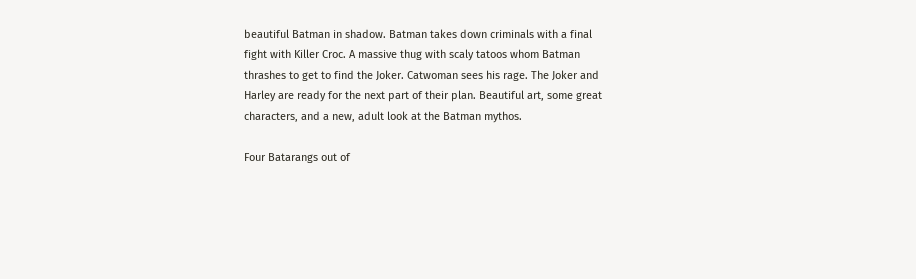beautiful Batman in shadow. Batman takes down criminals with a final fight with Killer Croc. A massive thug with scaly tatoos whom Batman thrashes to get to find the Joker. Catwoman sees his rage. The Joker and Harley are ready for the next part of their plan. Beautiful art, some great characters, and a new, adult look at the Batman mythos.

Four Batarangs out of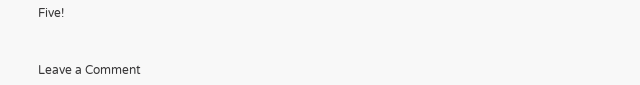Five!


Leave a Comment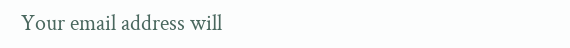Your email address will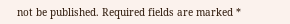not be published. Required fields are marked *